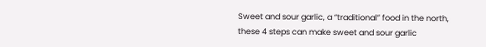Sweet and sour garlic, a “traditional” food in the north, these 4 steps can make sweet and sour garlic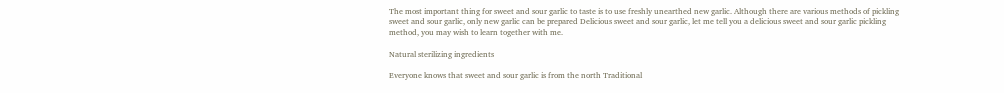The most important thing for sweet and sour garlic to taste is to use freshly unearthed new garlic. Although there are various methods of pickling sweet and sour garlic, only new garlic can be prepared Delicious sweet and sour garlic, let me tell you a delicious sweet and sour garlic pickling method, you may wish to learn together with me.

Natural sterilizing ingredients

Everyone knows that sweet and sour garlic is from the north Traditional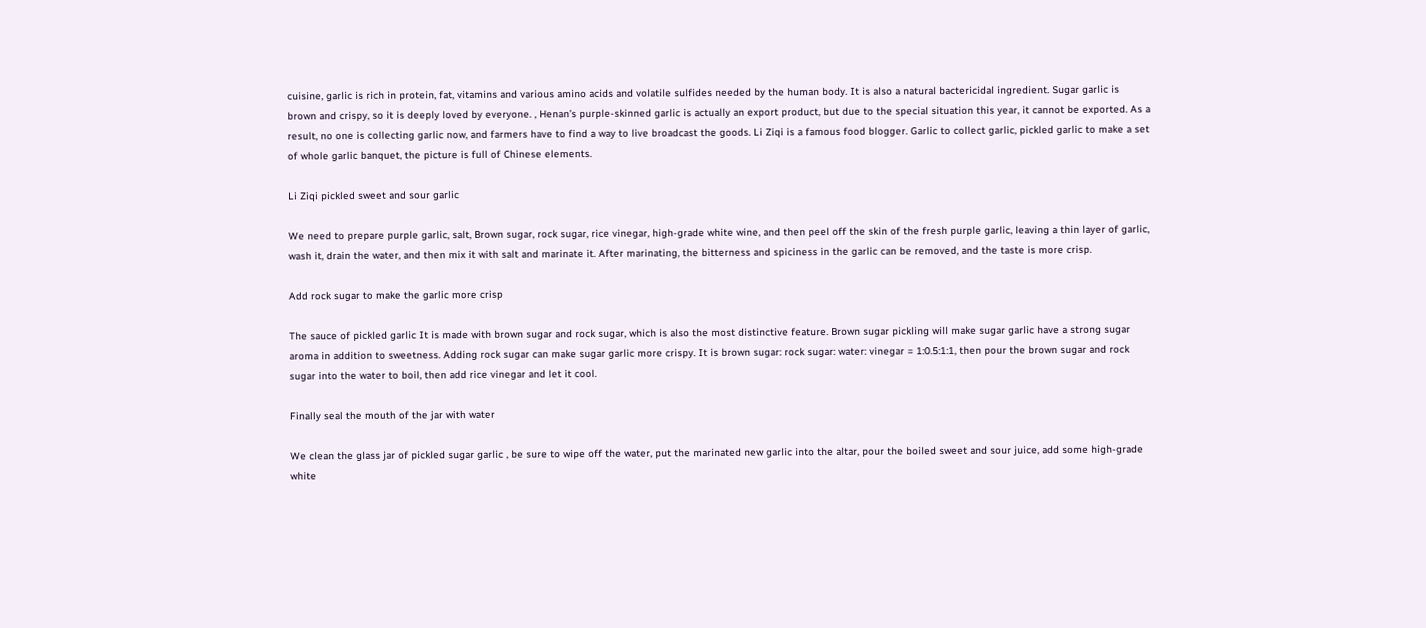cuisine, garlic is rich in protein, fat, vitamins and various amino acids and volatile sulfides needed by the human body. It is also a natural bactericidal ingredient. Sugar garlic is brown and crispy, so it is deeply loved by everyone. , Henan’s purple-skinned garlic is actually an export product, but due to the special situation this year, it cannot be exported. As a result, no one is collecting garlic now, and farmers have to find a way to live broadcast the goods. Li Ziqi is a famous food blogger. Garlic to collect garlic, pickled garlic to make a set of whole garlic banquet, the picture is full of Chinese elements.

Li Ziqi pickled sweet and sour garlic

We need to prepare purple garlic, salt, Brown sugar, rock sugar, rice vinegar, high-grade white wine, and then peel off the skin of the fresh purple garlic, leaving a thin layer of garlic, wash it, drain the water, and then mix it with salt and marinate it. After marinating, the bitterness and spiciness in the garlic can be removed, and the taste is more crisp.

Add rock sugar to make the garlic more crisp

The sauce of pickled garlic It is made with brown sugar and rock sugar, which is also the most distinctive feature. Brown sugar pickling will make sugar garlic have a strong sugar aroma in addition to sweetness. Adding rock sugar can make sugar garlic more crispy. It is brown sugar: rock sugar: water: vinegar = 1:0.5:1:1, then pour the brown sugar and rock sugar into the water to boil, then add rice vinegar and let it cool.

Finally seal the mouth of the jar with water

We clean the glass jar of pickled sugar garlic , be sure to wipe off the water, put the marinated new garlic into the altar, pour the boiled sweet and sour juice, add some high-grade white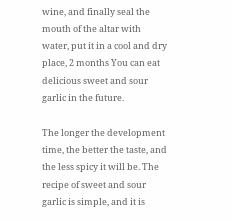wine, and finally seal the mouth of the altar with water, put it in a cool and dry place, 2 months You can eat delicious sweet and sour garlic in the future.

The longer the development time, the better the taste, and the less spicy it will be. The recipe of sweet and sour garlic is simple, and it is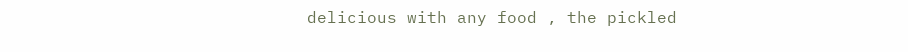delicious with any food , the pickled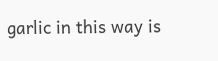garlic in this way is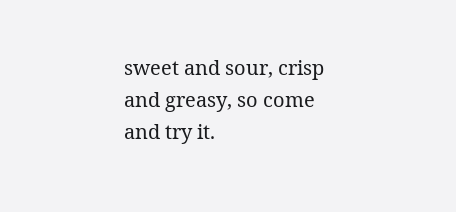sweet and sour, crisp and greasy, so come and try it.